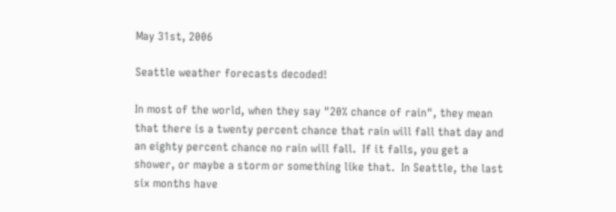May 31st, 2006

Seattle weather forecasts decoded!

In most of the world, when they say "20% chance of rain", they mean that there is a twenty percent chance that rain will fall that day and an eighty percent chance no rain will fall.  If it falls, you get a shower, or maybe a storm or something like that.  In Seattle, the last six months have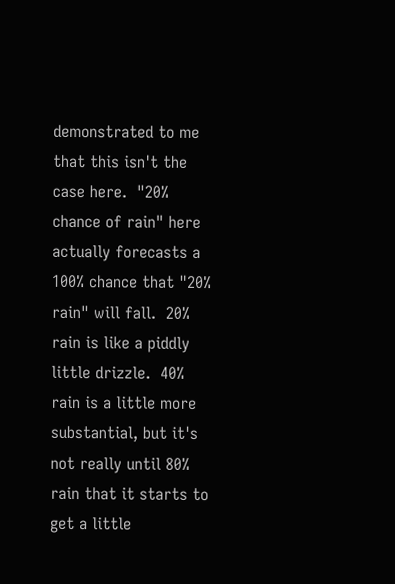demonstrated to me that this isn't the case here.  "20% chance of rain" here actually forecasts a 100% chance that "20% rain" will fall.  20% rain is like a piddly little drizzle.  40% rain is a little more substantial, but it's not really until 80% rain that it starts to get a little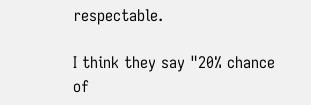respectable.

I think they say "20% chance of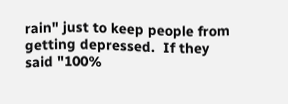rain" just to keep people from getting depressed.  If they said "100%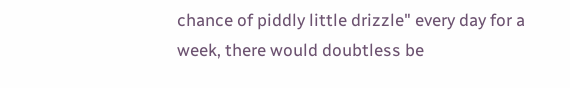chance of piddly little drizzle" every day for a week, there would doubtless be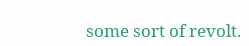some sort of revolt.